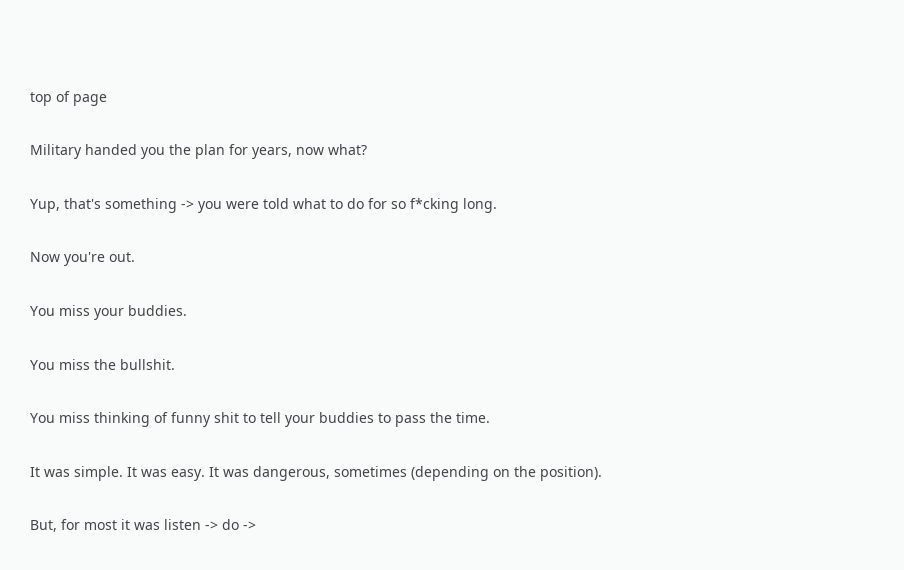top of page

Military handed you the plan for years, now what?

Yup, that's something -> you were told what to do for so f*cking long.

Now you're out.

You miss your buddies.

You miss the bullshit.

You miss thinking of funny shit to tell your buddies to pass the time.

It was simple. It was easy. It was dangerous, sometimes (depending on the position).

But, for most it was listen -> do ->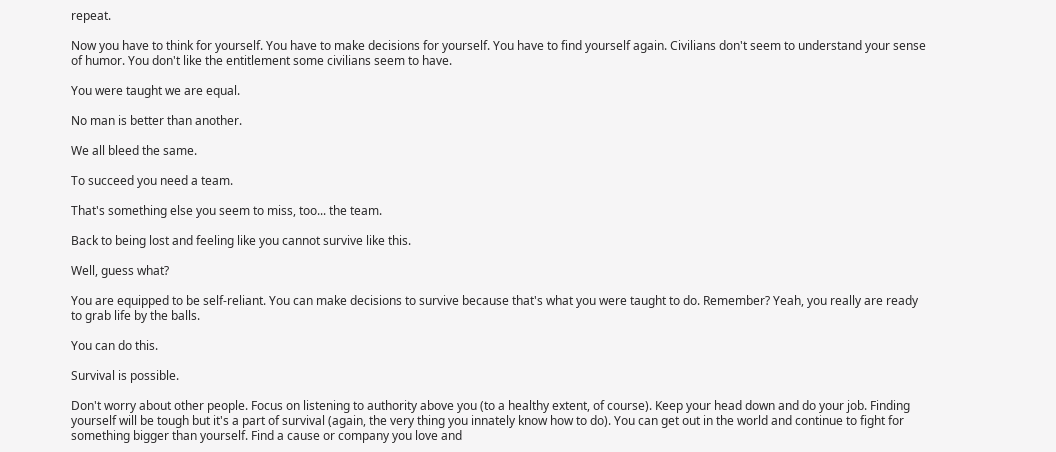repeat.

Now you have to think for yourself. You have to make decisions for yourself. You have to find yourself again. Civilians don't seem to understand your sense of humor. You don't like the entitlement some civilians seem to have.

You were taught we are equal.

No man is better than another.

We all bleed the same.

To succeed you need a team.

That's something else you seem to miss, too... the team.

Back to being lost and feeling like you cannot survive like this.

Well, guess what?

You are equipped to be self-reliant. You can make decisions to survive because that's what you were taught to do. Remember? Yeah, you really are ready to grab life by the balls.

You can do this.

Survival is possible.

Don't worry about other people. Focus on listening to authority above you (to a healthy extent, of course). Keep your head down and do your job. Finding yourself will be tough but it's a part of survival (again, the very thing you innately know how to do). You can get out in the world and continue to fight for something bigger than yourself. Find a cause or company you love and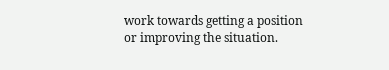work towards getting a position or improving the situation.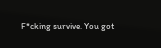F*cking survive. You got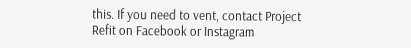this. If you need to vent, contact Project Refit on Facebook or Instagram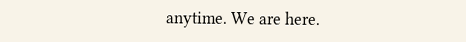anytime. We are here.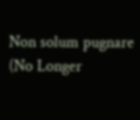Non solum pugnare (No Longer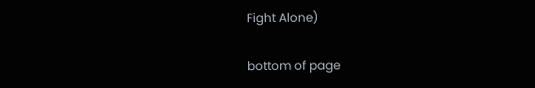Fight Alone)

bottom of page